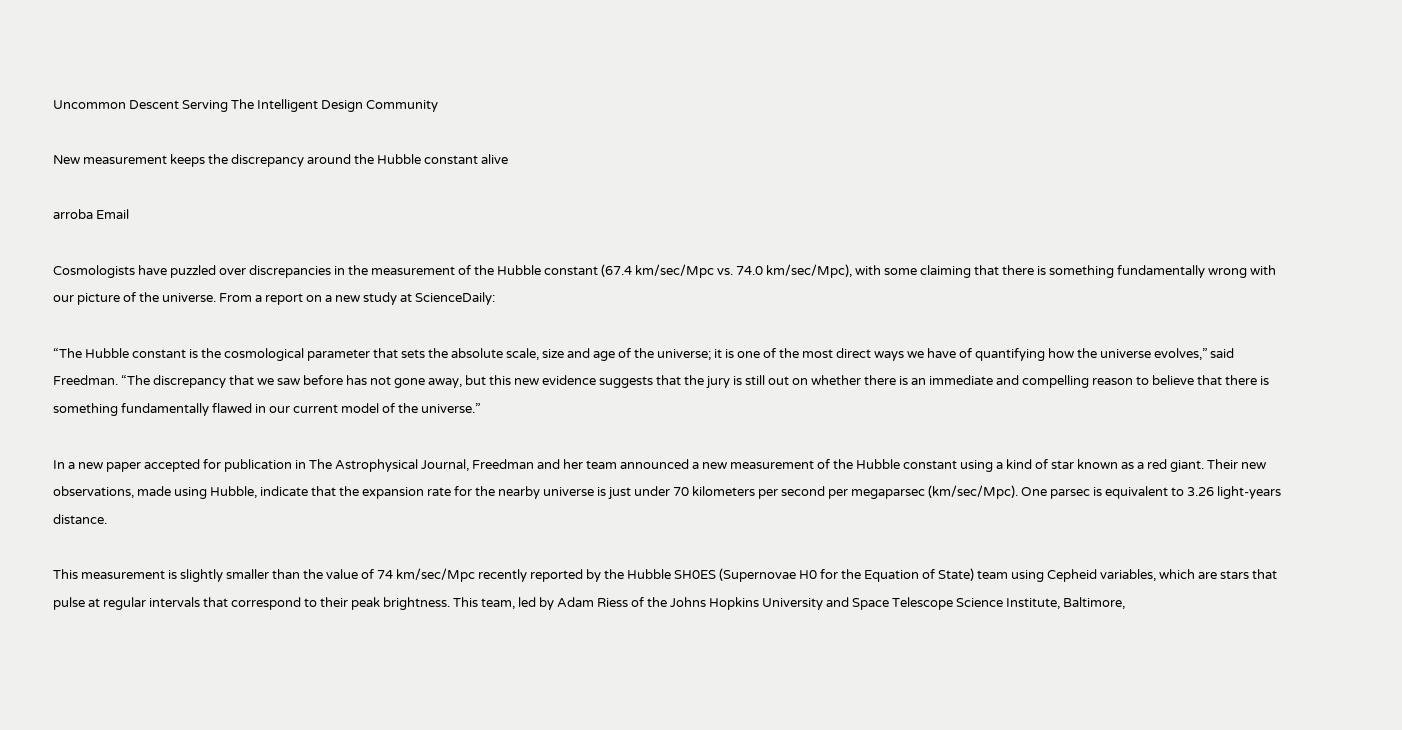Uncommon Descent Serving The Intelligent Design Community

New measurement keeps the discrepancy around the Hubble constant alive

arroba Email

Cosmologists have puzzled over discrepancies in the measurement of the Hubble constant (67.4 km/sec/Mpc vs. 74.0 km/sec/Mpc), with some claiming that there is something fundamentally wrong with our picture of the universe. From a report on a new study at ScienceDaily:

“The Hubble constant is the cosmological parameter that sets the absolute scale, size and age of the universe; it is one of the most direct ways we have of quantifying how the universe evolves,” said Freedman. “The discrepancy that we saw before has not gone away, but this new evidence suggests that the jury is still out on whether there is an immediate and compelling reason to believe that there is something fundamentally flawed in our current model of the universe.”

In a new paper accepted for publication in The Astrophysical Journal, Freedman and her team announced a new measurement of the Hubble constant using a kind of star known as a red giant. Their new observations, made using Hubble, indicate that the expansion rate for the nearby universe is just under 70 kilometers per second per megaparsec (km/sec/Mpc). One parsec is equivalent to 3.26 light-years distance.

This measurement is slightly smaller than the value of 74 km/sec/Mpc recently reported by the Hubble SH0ES (Supernovae H0 for the Equation of State) team using Cepheid variables, which are stars that pulse at regular intervals that correspond to their peak brightness. This team, led by Adam Riess of the Johns Hopkins University and Space Telescope Science Institute, Baltimore,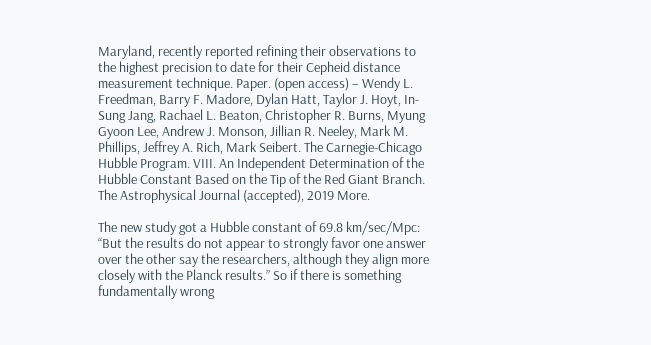Maryland, recently reported refining their observations to the highest precision to date for their Cepheid distance measurement technique. Paper. (open access) – Wendy L. Freedman, Barry F. Madore, Dylan Hatt, Taylor J. Hoyt, In-Sung Jang, Rachael L. Beaton, Christopher R. Burns, Myung Gyoon Lee, Andrew J. Monson, Jillian R. Neeley, Mark M. Phillips, Jeffrey A. Rich, Mark Seibert. The Carnegie-Chicago Hubble Program. VIII. An Independent Determination of the Hubble Constant Based on the Tip of the Red Giant Branch. The Astrophysical Journal (accepted), 2019 More.

The new study got a Hubble constant of 69.8 km/sec/Mpc: “But the results do not appear to strongly favor one answer over the other say the researchers, although they align more closely with the Planck results.” So if there is something fundamentally wrong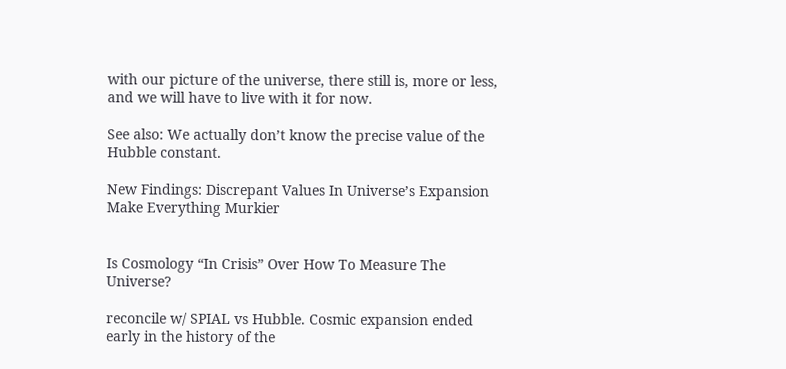with our picture of the universe, there still is, more or less, and we will have to live with it for now.

See also: We actually don’t know the precise value of the Hubble constant.

New Findings: Discrepant Values In Universe’s Expansion Make Everything Murkier


Is Cosmology “In Crisis” Over How To Measure The Universe?

reconcile w/ SPIAL vs Hubble. Cosmic expansion ended early in the history of the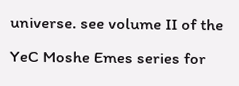universe. see volume II of the YeC Moshe Emes series for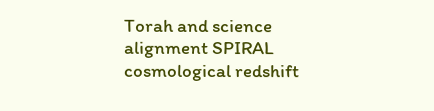Torah and science alignment SPIRAL cosmological redshift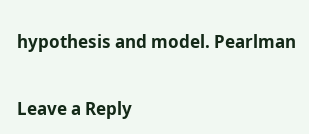hypothesis and model. Pearlman

Leave a Reply